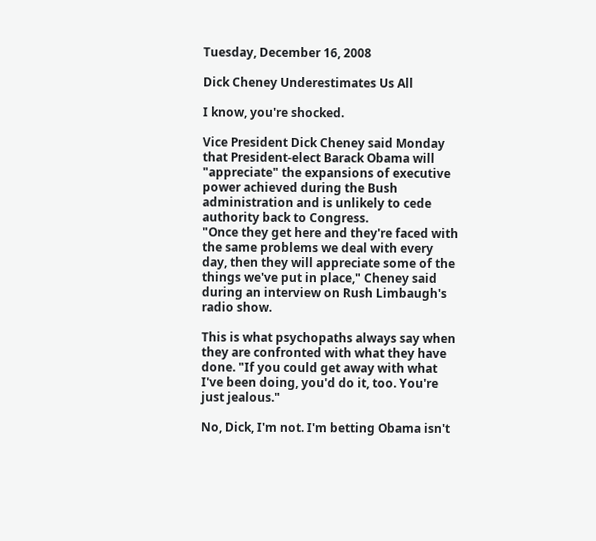Tuesday, December 16, 2008

Dick Cheney Underestimates Us All

I know, you're shocked.

Vice President Dick Cheney said Monday that President-elect Barack Obama will "appreciate" the expansions of executive power achieved during the Bush administration and is unlikely to cede authority back to Congress.
"Once they get here and they're faced with the same problems we deal with every day, then they will appreciate some of the things we've put in place," Cheney said during an interview on Rush Limbaugh's radio show.

This is what psychopaths always say when they are confronted with what they have done. "If you could get away with what I've been doing, you'd do it, too. You're just jealous."

No, Dick, I'm not. I'm betting Obama isn't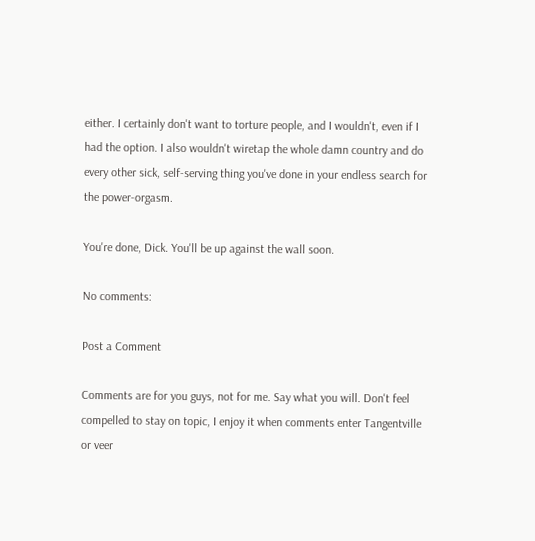either. I certainly don't want to torture people, and I wouldn't, even if I had the option. I also wouldn't wiretap the whole damn country and do every other sick, self-serving thing you've done in your endless search for the power-orgasm.

You're done, Dick. You'll be up against the wall soon.

No comments:

Post a Comment

Comments are for you guys, not for me. Say what you will. Don't feel compelled to stay on topic, I enjoy it when comments enter Tangentville or veer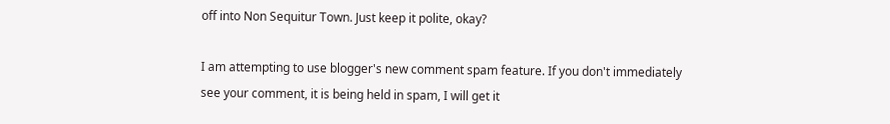off into Non Sequitur Town. Just keep it polite, okay?

I am attempting to use blogger's new comment spam feature. If you don't immediately see your comment, it is being held in spam, I will get it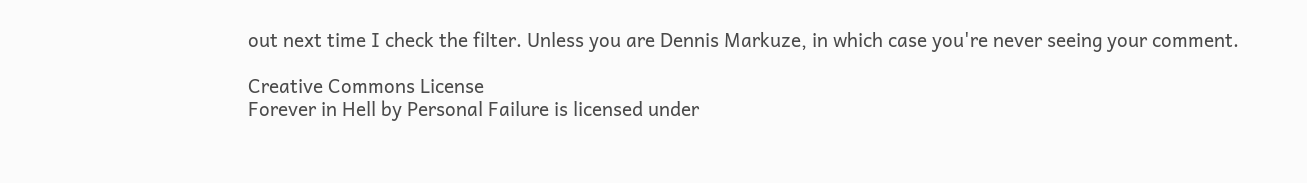out next time I check the filter. Unless you are Dennis Markuze, in which case you're never seeing your comment.

Creative Commons License
Forever in Hell by Personal Failure is licensed under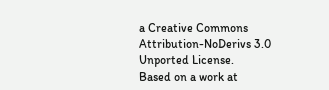a Creative Commons Attribution-NoDerivs 3.0 Unported License.
Based on a work at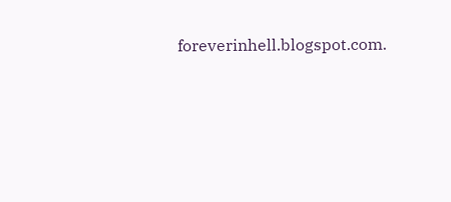foreverinhell.blogspot.com.